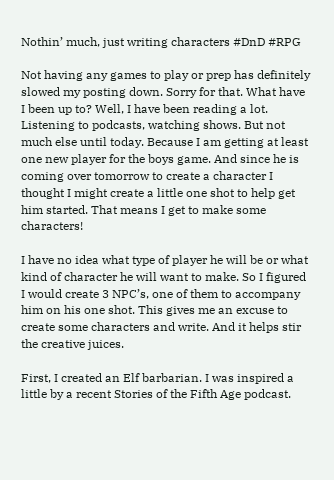Nothin’ much, just writing characters #DnD #RPG

Not having any games to play or prep has definitely slowed my posting down. Sorry for that. What have I been up to? Well, I have been reading a lot. Listening to podcasts, watching shows. But not much else until today. Because I am getting at least one new player for the boys game. And since he is coming over tomorrow to create a character I thought I might create a little one shot to help get him started. That means I get to make some characters!

I have no idea what type of player he will be or what kind of character he will want to make. So I figured I would create 3 NPC’s, one of them to accompany him on his one shot. This gives me an excuse to create some characters and write. And it helps stir the creative juices.

First, I created an Elf barbarian. I was inspired a little by a recent Stories of the Fifth Age podcast.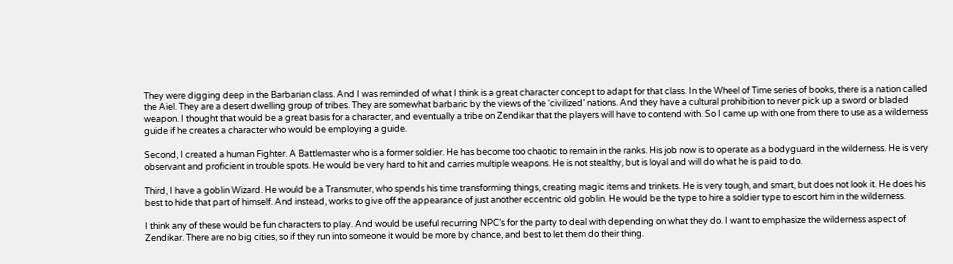They were digging deep in the Barbarian class. And I was reminded of what I think is a great character concept to adapt for that class. In the Wheel of Time series of books, there is a nation called the Aiel. They are a desert dwelling group of tribes. They are somewhat barbaric by the views of the ‘civilized’ nations. And they have a cultural prohibition to never pick up a sword or bladed weapon. I thought that would be a great basis for a character, and eventually a tribe on Zendikar that the players will have to contend with. So I came up with one from there to use as a wilderness guide if he creates a character who would be employing a guide.

Second, I created a human Fighter. A Battlemaster who is a former soldier. He has become too chaotic to remain in the ranks. His job now is to operate as a bodyguard in the wilderness. He is very observant and proficient in trouble spots. He would be very hard to hit and carries multiple weapons. He is not stealthy, but is loyal and will do what he is paid to do.

Third, I have a goblin Wizard. He would be a Transmuter, who spends his time transforming things, creating magic items and trinkets. He is very tough, and smart, but does not look it. He does his best to hide that part of himself. And instead, works to give off the appearance of just another eccentric old goblin. He would be the type to hire a soldier type to escort him in the wilderness.

I think any of these would be fun characters to play. And would be useful recurring NPC’s for the party to deal with depending on what they do. I want to emphasize the wilderness aspect of Zendikar. There are no big cities, so if they run into someone it would be more by chance, and best to let them do their thing.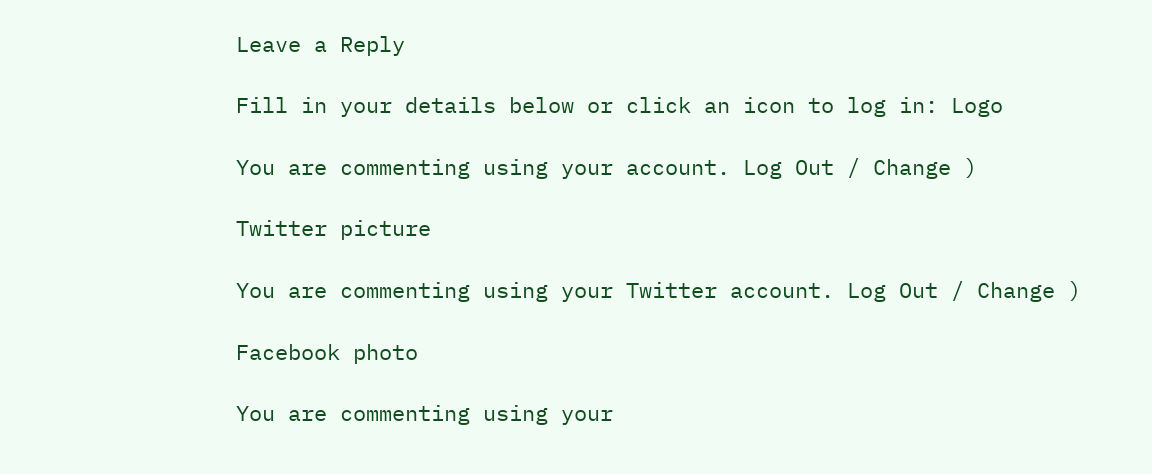Leave a Reply

Fill in your details below or click an icon to log in: Logo

You are commenting using your account. Log Out / Change )

Twitter picture

You are commenting using your Twitter account. Log Out / Change )

Facebook photo

You are commenting using your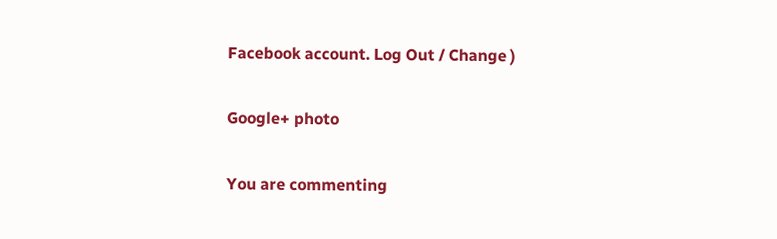Facebook account. Log Out / Change )

Google+ photo

You are commenting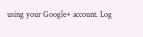using your Google+ account. Log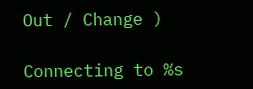Out / Change )

Connecting to %s